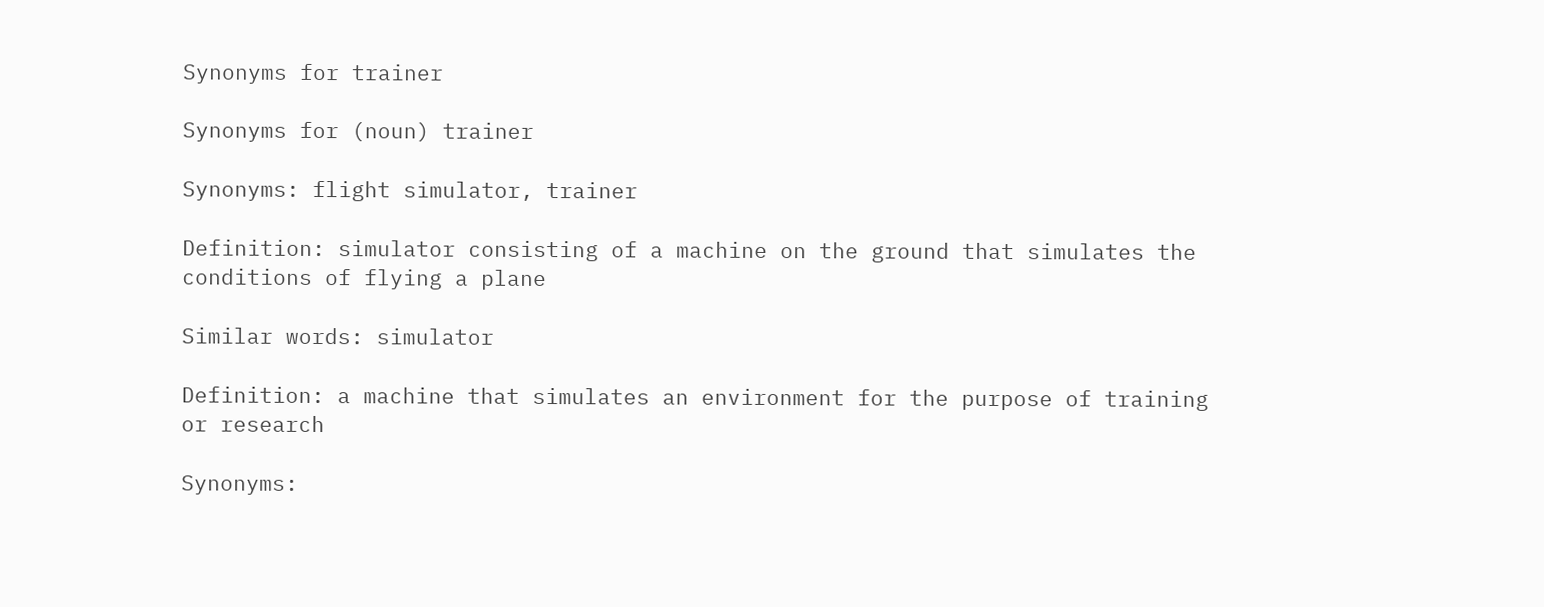Synonyms for trainer

Synonyms for (noun) trainer

Synonyms: flight simulator, trainer

Definition: simulator consisting of a machine on the ground that simulates the conditions of flying a plane

Similar words: simulator

Definition: a machine that simulates an environment for the purpose of training or research

Synonyms: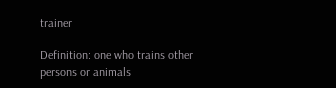trainer

Definition: one who trains other persons or animals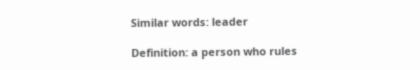Similar words: leader

Definition: a person who rules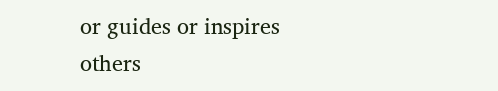or guides or inspires others